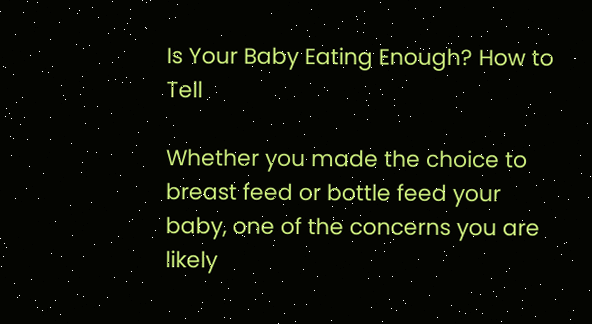Is Your Baby Eating Enough? How to Tell

Whether you made the choice to breast feed or bottle feed your baby, one of the concerns you are likely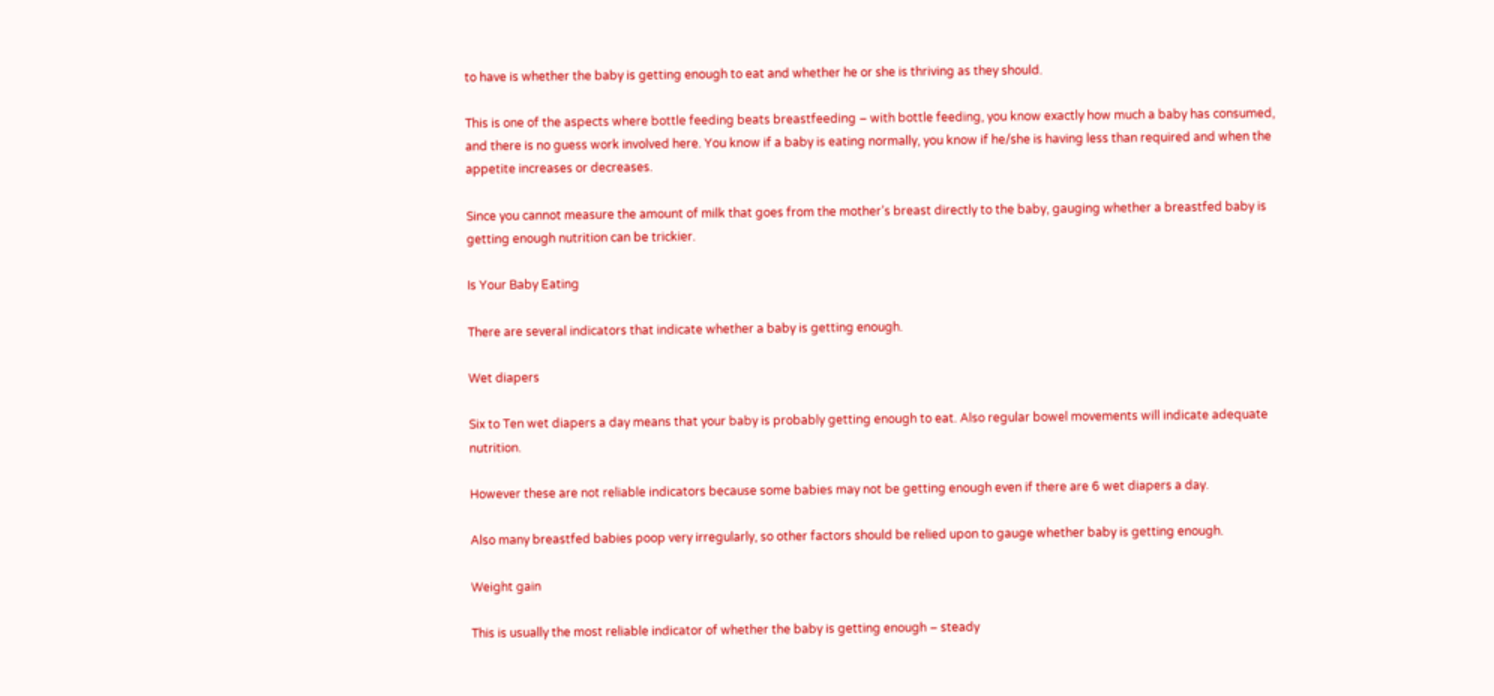to have is whether the baby is getting enough to eat and whether he or she is thriving as they should.

This is one of the aspects where bottle feeding beats breastfeeding – with bottle feeding, you know exactly how much a baby has consumed, and there is no guess work involved here. You know if a baby is eating normally, you know if he/she is having less than required and when the appetite increases or decreases.

Since you cannot measure the amount of milk that goes from the mother’s breast directly to the baby, gauging whether a breastfed baby is getting enough nutrition can be trickier.

Is Your Baby Eating

There are several indicators that indicate whether a baby is getting enough.

Wet diapers

Six to Ten wet diapers a day means that your baby is probably getting enough to eat. Also regular bowel movements will indicate adequate nutrition.

However these are not reliable indicators because some babies may not be getting enough even if there are 6 wet diapers a day.

Also many breastfed babies poop very irregularly, so other factors should be relied upon to gauge whether baby is getting enough.

Weight gain

This is usually the most reliable indicator of whether the baby is getting enough – steady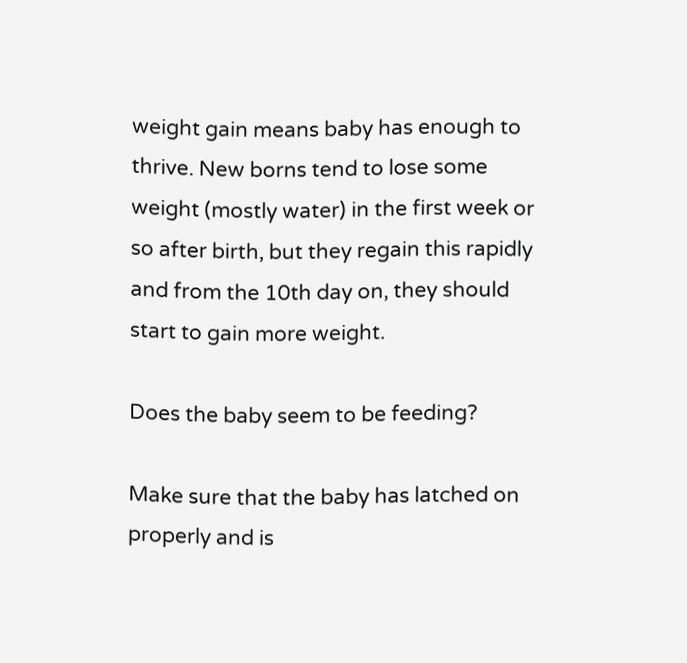weight gain means baby has enough to thrive. New borns tend to lose some weight (mostly water) in the first week or so after birth, but they regain this rapidly and from the 10th day on, they should start to gain more weight.

Does the baby seem to be feeding?

Make sure that the baby has latched on properly and is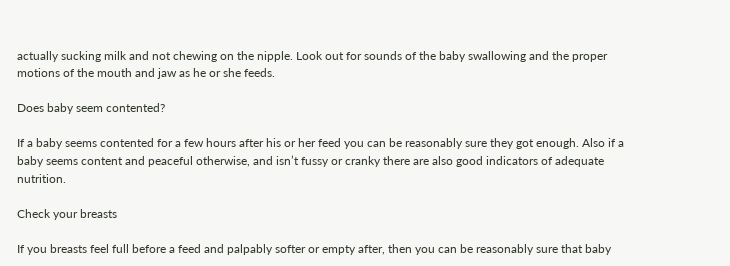actually sucking milk and not chewing on the nipple. Look out for sounds of the baby swallowing and the proper motions of the mouth and jaw as he or she feeds.

Does baby seem contented?

If a baby seems contented for a few hours after his or her feed you can be reasonably sure they got enough. Also if a baby seems content and peaceful otherwise, and isn’t fussy or cranky there are also good indicators of adequate nutrition.

Check your breasts

If you breasts feel full before a feed and palpably softer or empty after, then you can be reasonably sure that baby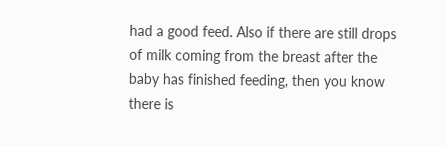had a good feed. Also if there are still drops of milk coming from the breast after the baby has finished feeding, then you know there is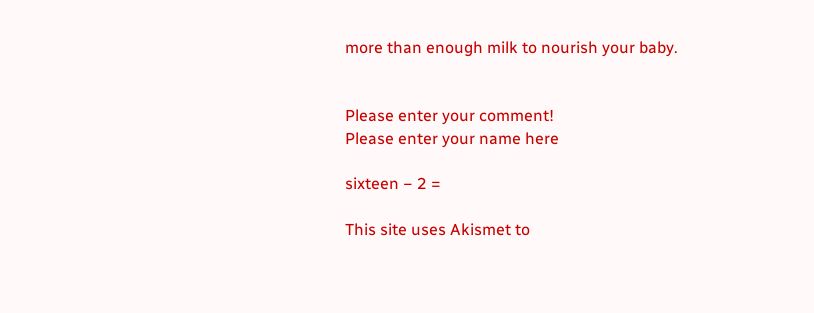more than enough milk to nourish your baby.


Please enter your comment!
Please enter your name here

sixteen − 2 =

This site uses Akismet to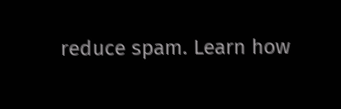reduce spam. Learn how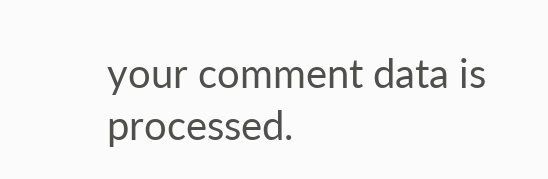your comment data is processed.